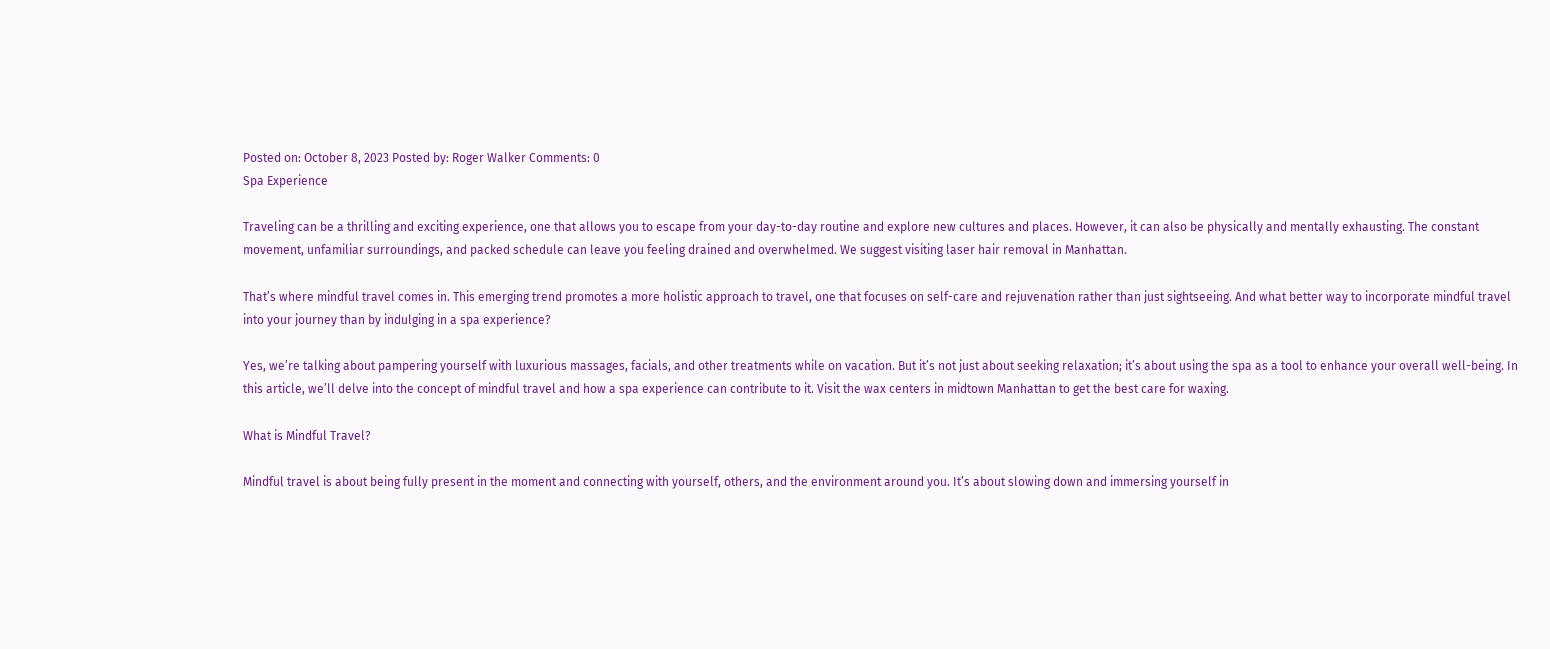Posted on: October 8, 2023 Posted by: Roger Walker Comments: 0
Spa Experience

Traveling can be a thrilling and exciting experience, one that allows you to escape from your day-to-day routine and explore new cultures and places. However, it can also be physically and mentally exhausting. The constant movement, unfamiliar surroundings, and packed schedule can leave you feeling drained and overwhelmed. We suggest visiting laser hair removal in Manhattan.

That’s where mindful travel comes in. This emerging trend promotes a more holistic approach to travel, one that focuses on self-care and rejuvenation rather than just sightseeing. And what better way to incorporate mindful travel into your journey than by indulging in a spa experience?

Yes, we’re talking about pampering yourself with luxurious massages, facials, and other treatments while on vacation. But it’s not just about seeking relaxation; it’s about using the spa as a tool to enhance your overall well-being. In this article, we’ll delve into the concept of mindful travel and how a spa experience can contribute to it. Visit the wax centers in midtown Manhattan to get the best care for waxing.

What is Mindful Travel?

Mindful travel is about being fully present in the moment and connecting with yourself, others, and the environment around you. It’s about slowing down and immersing yourself in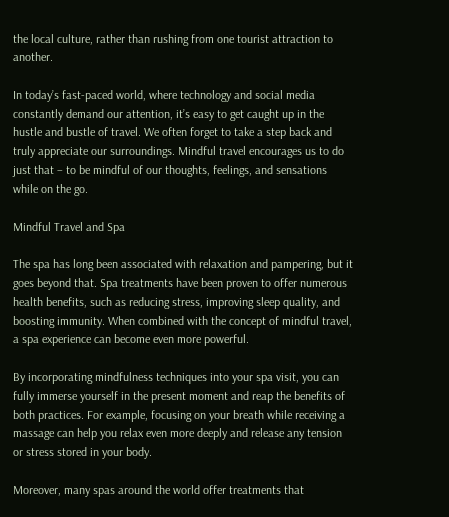the local culture, rather than rushing from one tourist attraction to another.

In today’s fast-paced world, where technology and social media constantly demand our attention, it’s easy to get caught up in the hustle and bustle of travel. We often forget to take a step back and truly appreciate our surroundings. Mindful travel encourages us to do just that – to be mindful of our thoughts, feelings, and sensations while on the go.

Mindful Travel and Spa

The spa has long been associated with relaxation and pampering, but it goes beyond that. Spa treatments have been proven to offer numerous health benefits, such as reducing stress, improving sleep quality, and boosting immunity. When combined with the concept of mindful travel, a spa experience can become even more powerful.

By incorporating mindfulness techniques into your spa visit, you can fully immerse yourself in the present moment and reap the benefits of both practices. For example, focusing on your breath while receiving a massage can help you relax even more deeply and release any tension or stress stored in your body.

Moreover, many spas around the world offer treatments that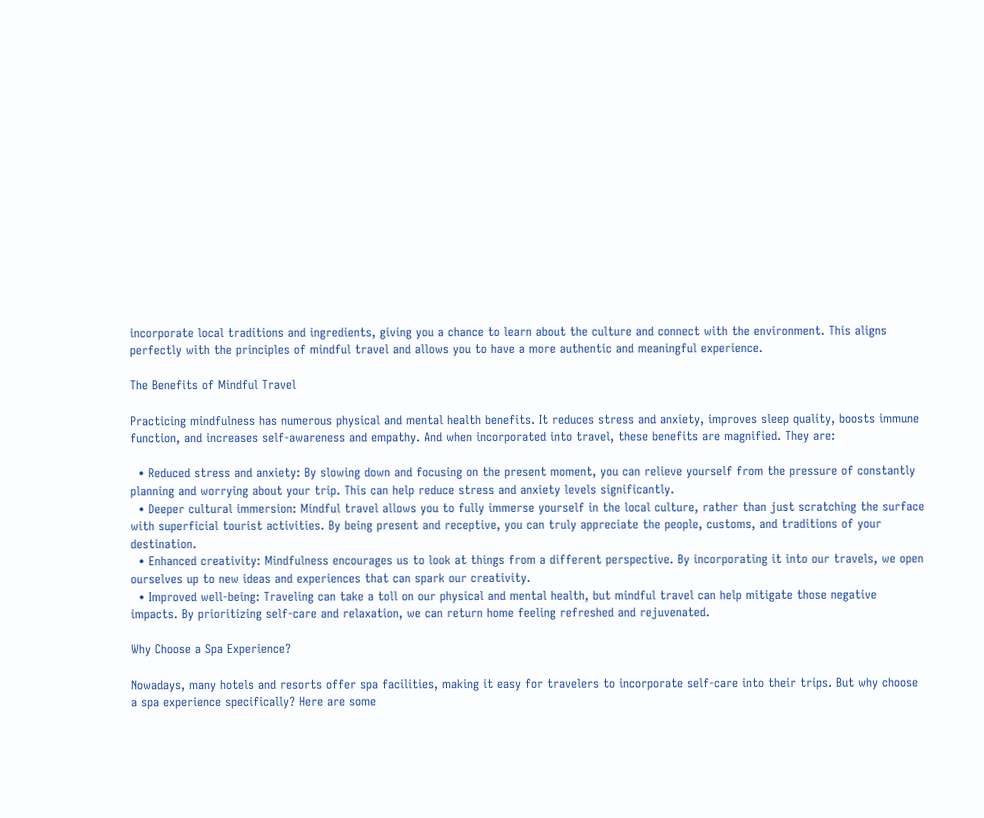incorporate local traditions and ingredients, giving you a chance to learn about the culture and connect with the environment. This aligns perfectly with the principles of mindful travel and allows you to have a more authentic and meaningful experience.

The Benefits of Mindful Travel

Practicing mindfulness has numerous physical and mental health benefits. It reduces stress and anxiety, improves sleep quality, boosts immune function, and increases self-awareness and empathy. And when incorporated into travel, these benefits are magnified. They are:

  • Reduced stress and anxiety: By slowing down and focusing on the present moment, you can relieve yourself from the pressure of constantly planning and worrying about your trip. This can help reduce stress and anxiety levels significantly.
  • Deeper cultural immersion: Mindful travel allows you to fully immerse yourself in the local culture, rather than just scratching the surface with superficial tourist activities. By being present and receptive, you can truly appreciate the people, customs, and traditions of your destination.
  • Enhanced creativity: Mindfulness encourages us to look at things from a different perspective. By incorporating it into our travels, we open ourselves up to new ideas and experiences that can spark our creativity.
  • Improved well-being: Traveling can take a toll on our physical and mental health, but mindful travel can help mitigate those negative impacts. By prioritizing self-care and relaxation, we can return home feeling refreshed and rejuvenated.

Why Choose a Spa Experience?

Nowadays, many hotels and resorts offer spa facilities, making it easy for travelers to incorporate self-care into their trips. But why choose a spa experience specifically? Here are some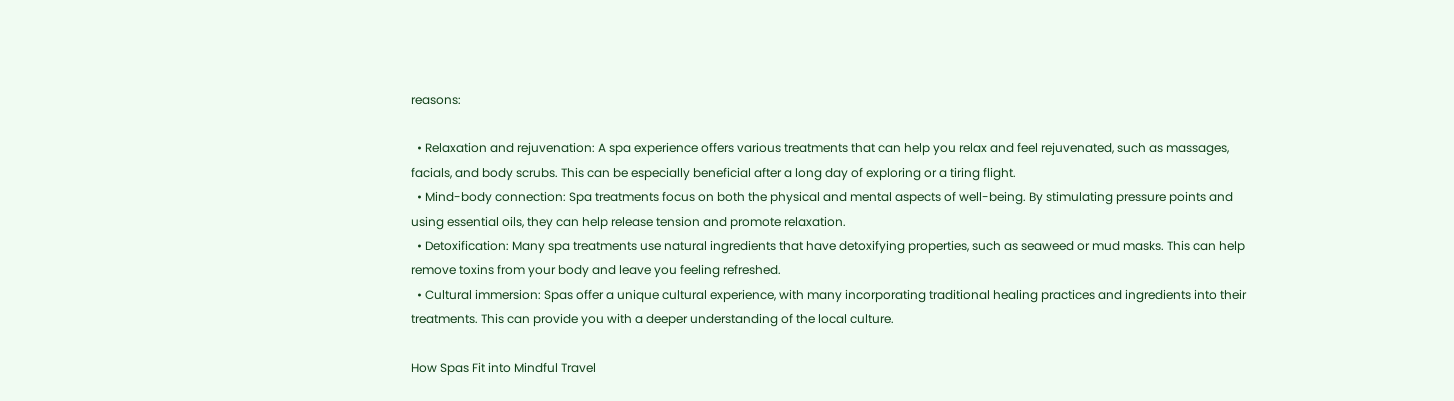reasons:

  • Relaxation and rejuvenation: A spa experience offers various treatments that can help you relax and feel rejuvenated, such as massages, facials, and body scrubs. This can be especially beneficial after a long day of exploring or a tiring flight.
  • Mind-body connection: Spa treatments focus on both the physical and mental aspects of well-being. By stimulating pressure points and using essential oils, they can help release tension and promote relaxation.
  • Detoxification: Many spa treatments use natural ingredients that have detoxifying properties, such as seaweed or mud masks. This can help remove toxins from your body and leave you feeling refreshed.
  • Cultural immersion: Spas offer a unique cultural experience, with many incorporating traditional healing practices and ingredients into their treatments. This can provide you with a deeper understanding of the local culture.

How Spas Fit into Mindful Travel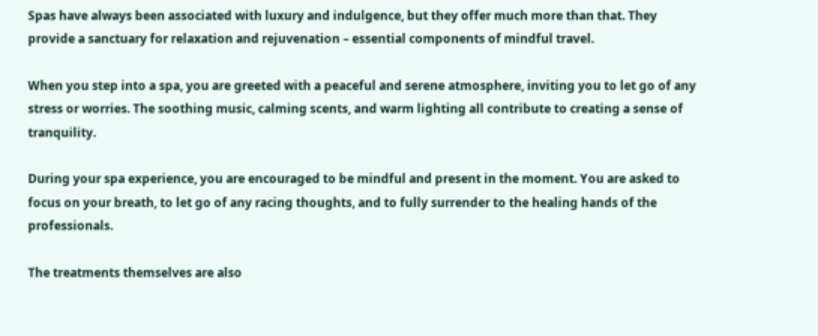Spas have always been associated with luxury and indulgence, but they offer much more than that. They provide a sanctuary for relaxation and rejuvenation – essential components of mindful travel.

When you step into a spa, you are greeted with a peaceful and serene atmosphere, inviting you to let go of any stress or worries. The soothing music, calming scents, and warm lighting all contribute to creating a sense of tranquility.

During your spa experience, you are encouraged to be mindful and present in the moment. You are asked to focus on your breath, to let go of any racing thoughts, and to fully surrender to the healing hands of the professionals.

The treatments themselves are also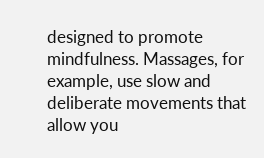designed to promote mindfulness. Massages, for example, use slow and deliberate movements that allow you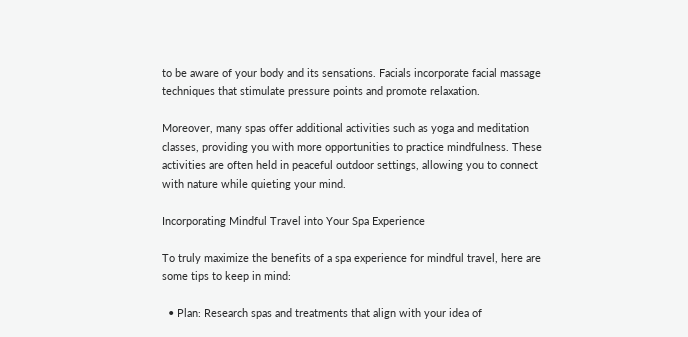to be aware of your body and its sensations. Facials incorporate facial massage techniques that stimulate pressure points and promote relaxation.

Moreover, many spas offer additional activities such as yoga and meditation classes, providing you with more opportunities to practice mindfulness. These activities are often held in peaceful outdoor settings, allowing you to connect with nature while quieting your mind.

Incorporating Mindful Travel into Your Spa Experience

To truly maximize the benefits of a spa experience for mindful travel, here are some tips to keep in mind:

  • Plan: Research spas and treatments that align with your idea of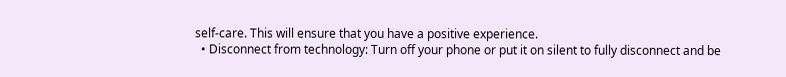self-care. This will ensure that you have a positive experience.
  • Disconnect from technology: Turn off your phone or put it on silent to fully disconnect and be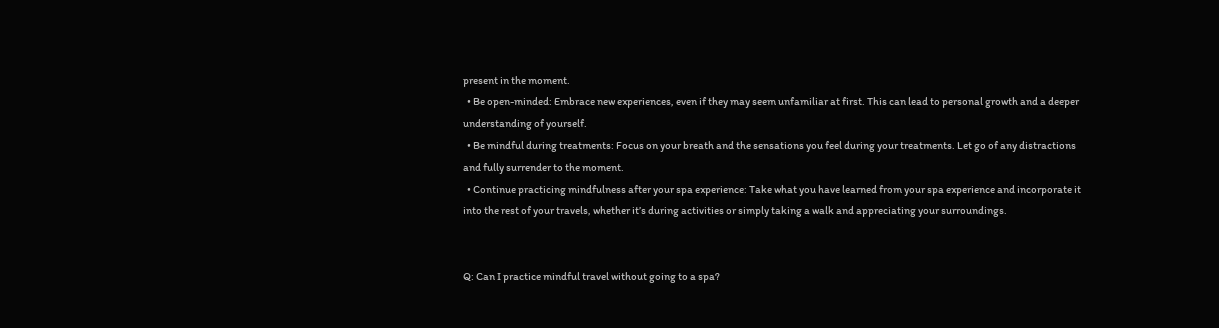present in the moment.
  • Be open-minded: Embrace new experiences, even if they may seem unfamiliar at first. This can lead to personal growth and a deeper understanding of yourself.
  • Be mindful during treatments: Focus on your breath and the sensations you feel during your treatments. Let go of any distractions and fully surrender to the moment.
  • Continue practicing mindfulness after your spa experience: Take what you have learned from your spa experience and incorporate it into the rest of your travels, whether it’s during activities or simply taking a walk and appreciating your surroundings.


Q: Can I practice mindful travel without going to a spa?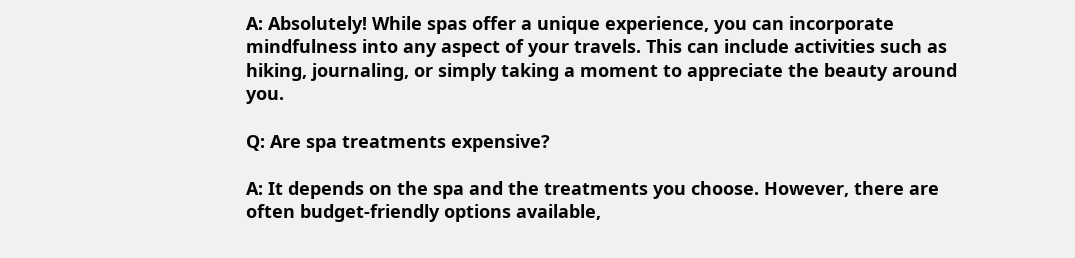A: Absolutely! While spas offer a unique experience, you can incorporate mindfulness into any aspect of your travels. This can include activities such as hiking, journaling, or simply taking a moment to appreciate the beauty around you.

Q: Are spa treatments expensive?

A: It depends on the spa and the treatments you choose. However, there are often budget-friendly options available,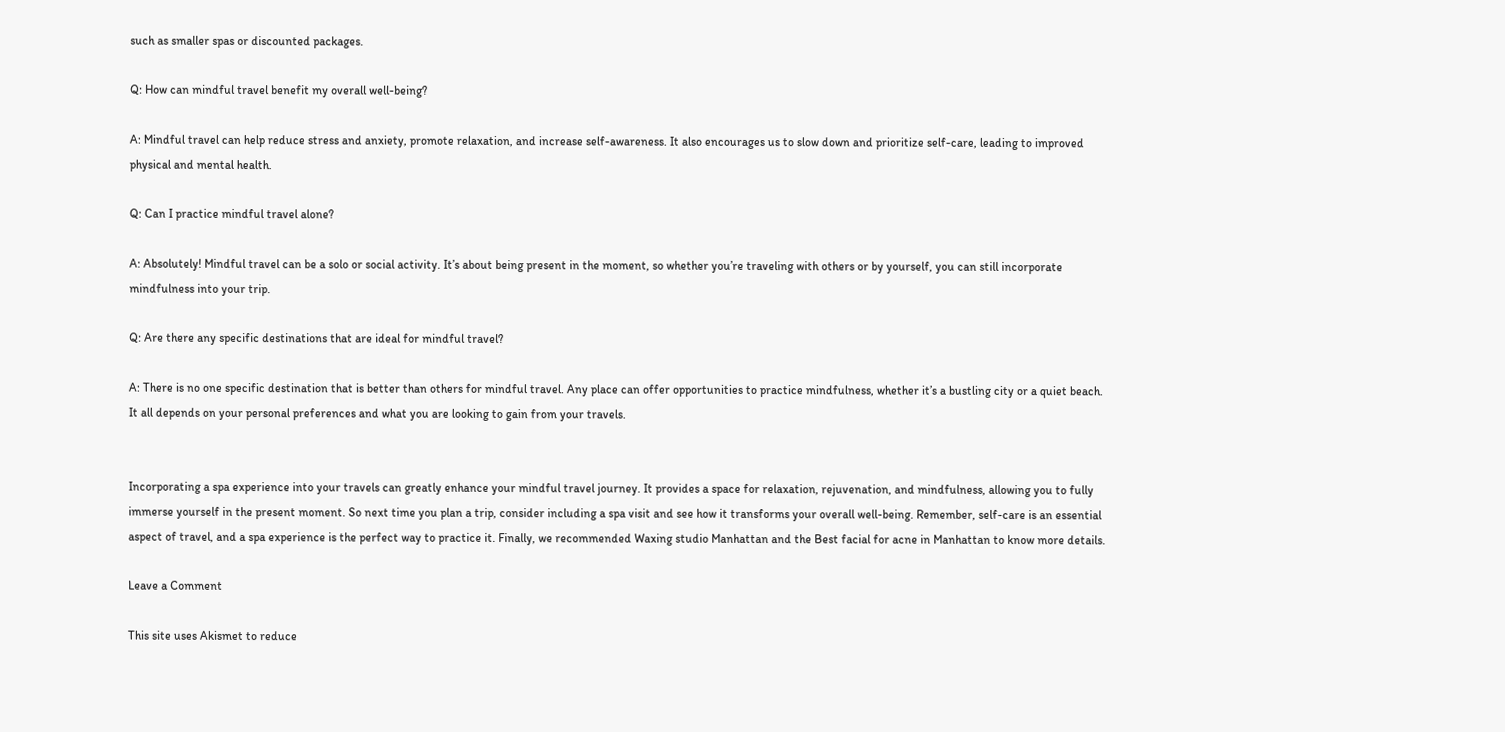such as smaller spas or discounted packages.

Q: How can mindful travel benefit my overall well-being?

A: Mindful travel can help reduce stress and anxiety, promote relaxation, and increase self-awareness. It also encourages us to slow down and prioritize self-care, leading to improved physical and mental health.

Q: Can I practice mindful travel alone?

A: Absolutely! Mindful travel can be a solo or social activity. It’s about being present in the moment, so whether you’re traveling with others or by yourself, you can still incorporate mindfulness into your trip.

Q: Are there any specific destinations that are ideal for mindful travel?

A: There is no one specific destination that is better than others for mindful travel. Any place can offer opportunities to practice mindfulness, whether it’s a bustling city or a quiet beach. It all depends on your personal preferences and what you are looking to gain from your travels.


Incorporating a spa experience into your travels can greatly enhance your mindful travel journey. It provides a space for relaxation, rejuvenation, and mindfulness, allowing you to fully immerse yourself in the present moment. So next time you plan a trip, consider including a spa visit and see how it transforms your overall well-being. Remember, self-care is an essential aspect of travel, and a spa experience is the perfect way to practice it. Finally, we recommended Waxing studio Manhattan and the Best facial for acne in Manhattan to know more details.

Leave a Comment

This site uses Akismet to reduce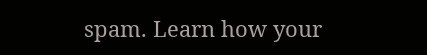spam. Learn how your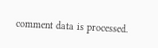comment data is processed.